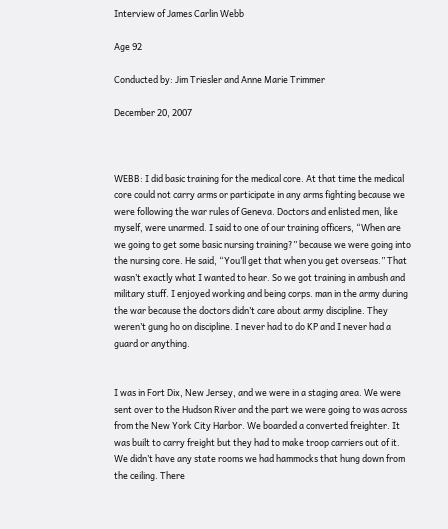Interview of James Carlin Webb

Age 92

Conducted by: Jim Triesler and Anne Marie Trimmer

December 20, 2007



WEBB: I did basic training for the medical core. At that time the medical core could not carry arms or participate in any arms fighting because we were following the war rules of Geneva. Doctors and enlisted men, like myself, were unarmed. I said to one of our training officers, “When are we going to get some basic nursing training?” because we were going into the nursing core. He said, “You’ll get that when you get overseas.” That wasn’t exactly what I wanted to hear. So we got training in ambush and military stuff. I enjoyed working and being corps. man in the army during the war because the doctors didn’t care about army discipline. They weren’t gung ho on discipline. I never had to do KP and I never had a guard or anything.


I was in Fort Dix, New Jersey, and we were in a staging area. We were sent over to the Hudson River and the part we were going to was across from the New York City Harbor. We boarded a converted freighter. It was built to carry freight but they had to make troop carriers out of it. We didn’t have any state rooms we had hammocks that hung down from the ceiling. There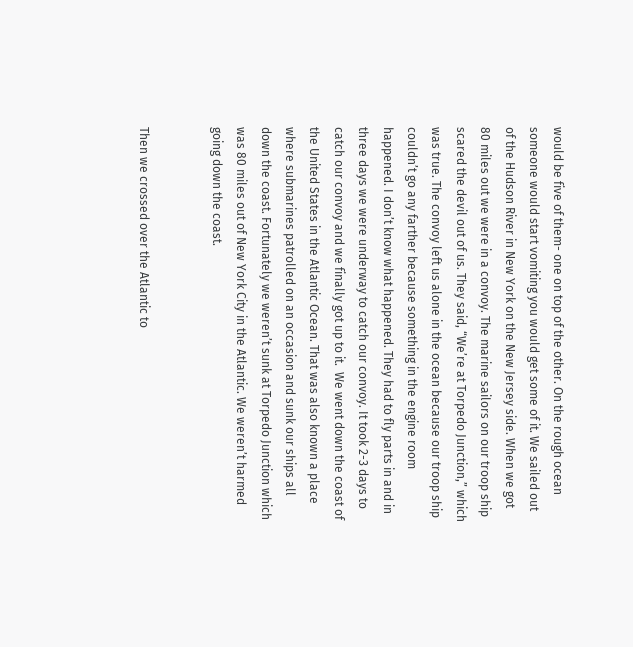would be five of them- one on top of the other. On the rough ocean someone would start vomiting you would get some of it. We sailed out of the Hudson River in New York on the New Jersey side. When we got 80 miles out we were in a convoy. The marine sailors on our troop ship scared the devil out of us. They said, “We’re at Torpedo Junction,” which was true. The convoy left us alone in the ocean because our troop ship couldn’t go any farther because something in the engine room happened. I don’t know what happened. They had to fly parts in and in three days we were underway to catch our convoy. It took 2-3 days to catch our convoy and we finally got up to it.  We went down the coast of the United States in the Atlantic Ocean. That was also known a place where submarines patrolled on an occasion and sunk our ships all down the coast. Fortunately we weren’t sunk at Torpedo Junction which was 80 miles out of New York City in the Atlantic. We weren’t harmed going down the coast.


Then we crossed over the Atlantic to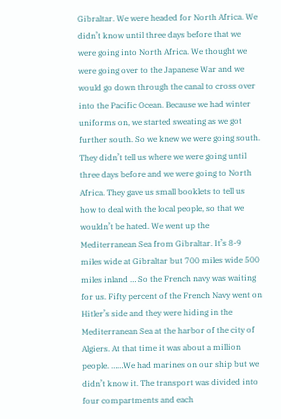Gibraltar. We were headed for North Africa. We didn’t know until three days before that we were going into North Africa. We thought we were going over to the Japanese War and we would go down through the canal to cross over into the Pacific Ocean. Because we had winter uniforms on, we started sweating as we got further south. So we knew we were going south. They didn’t tell us where we were going until three days before and we were going to North Africa. They gave us small booklets to tell us how to deal with the local people, so that we wouldn’t be hated. We went up the Mediterranean Sea from Gibraltar. It’s 8-9 miles wide at Gibraltar but 700 miles wide 500 miles inland … So the French navy was waiting for us. Fifty percent of the French Navy went on Hitler’s side and they were hiding in the Mediterranean Sea at the harbor of the city of Algiers. At that time it was about a million people. ……We had marines on our ship but we didn’t know it. The transport was divided into four compartments and each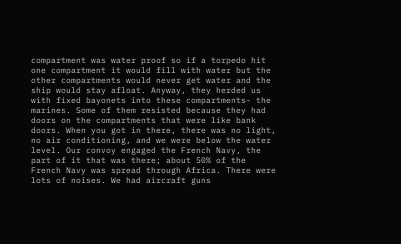compartment was water proof so if a torpedo hit one compartment it would fill with water but the other compartments would never get water and the ship would stay afloat. Anyway, they herded us with fixed bayonets into these compartments- the marines. Some of them resisted because they had doors on the compartments that were like bank doors. When you got in there, there was no light, no air conditioning, and we were below the water level. Our convoy engaged the French Navy, the part of it that was there; about 50% of the French Navy was spread through Africa. There were lots of noises. We had aircraft guns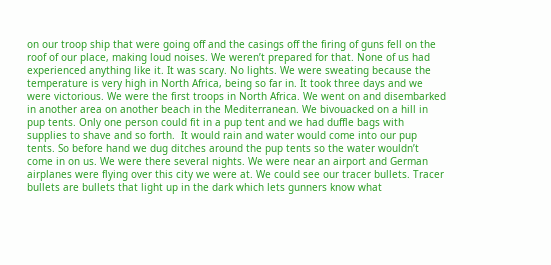on our troop ship that were going off and the casings off the firing of guns fell on the roof of our place, making loud noises. We weren’t prepared for that. None of us had experienced anything like it. It was scary. No lights. We were sweating because the temperature is very high in North Africa, being so far in. It took three days and we were victorious. We were the first troops in North Africa. We went on and disembarked in another area on another beach in the Mediterranean. We bivouacked on a hill in pup tents. Only one person could fit in a pup tent and we had duffle bags with supplies to shave and so forth.  It would rain and water would come into our pup tents. So before hand we dug ditches around the pup tents so the water wouldn’t come in on us. We were there several nights. We were near an airport and German airplanes were flying over this city we were at. We could see our tracer bullets. Tracer bullets are bullets that light up in the dark which lets gunners know what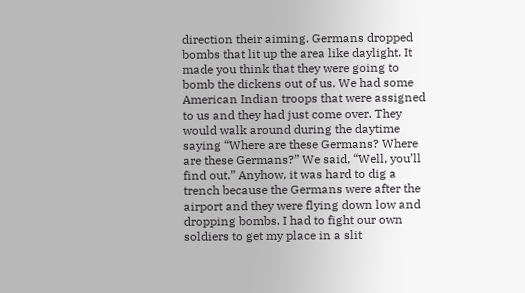direction their aiming. Germans dropped bombs that lit up the area like daylight. It made you think that they were going to bomb the dickens out of us. We had some American Indian troops that were assigned to us and they had just come over. They would walk around during the daytime saying “Where are these Germans? Where are these Germans?” We said, “Well, you’ll find out.” Anyhow, it was hard to dig a trench because the Germans were after the airport and they were flying down low and dropping bombs. I had to fight our own soldiers to get my place in a slit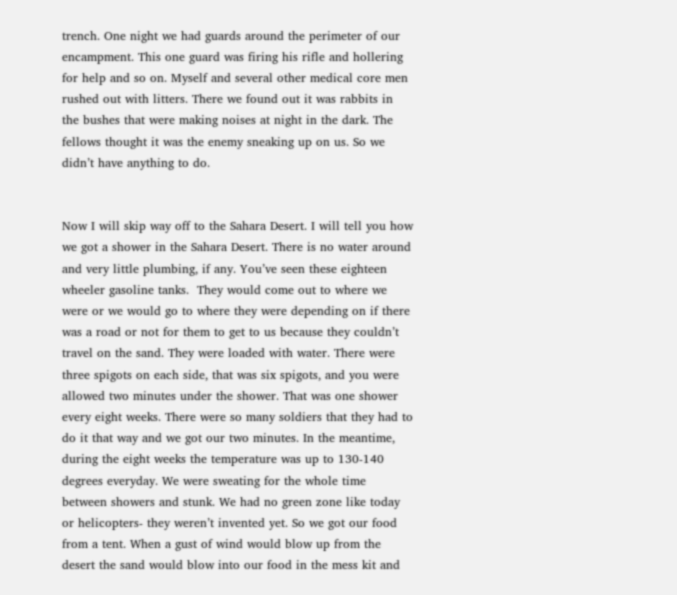trench. One night we had guards around the perimeter of our encampment. This one guard was firing his rifle and hollering for help and so on. Myself and several other medical core men rushed out with litters. There we found out it was rabbits in the bushes that were making noises at night in the dark. The fellows thought it was the enemy sneaking up on us. So we didn’t have anything to do.


Now I will skip way off to the Sahara Desert. I will tell you how we got a shower in the Sahara Desert. There is no water around and very little plumbing, if any. You’ve seen these eighteen wheeler gasoline tanks.  They would come out to where we were or we would go to where they were depending on if there was a road or not for them to get to us because they couldn’t travel on the sand. They were loaded with water. There were three spigots on each side, that was six spigots, and you were allowed two minutes under the shower. That was one shower every eight weeks. There were so many soldiers that they had to do it that way and we got our two minutes. In the meantime, during the eight weeks the temperature was up to 130-140 degrees everyday. We were sweating for the whole time between showers and stunk. We had no green zone like today or helicopters- they weren’t invented yet. So we got our food from a tent. When a gust of wind would blow up from the desert the sand would blow into our food in the mess kit and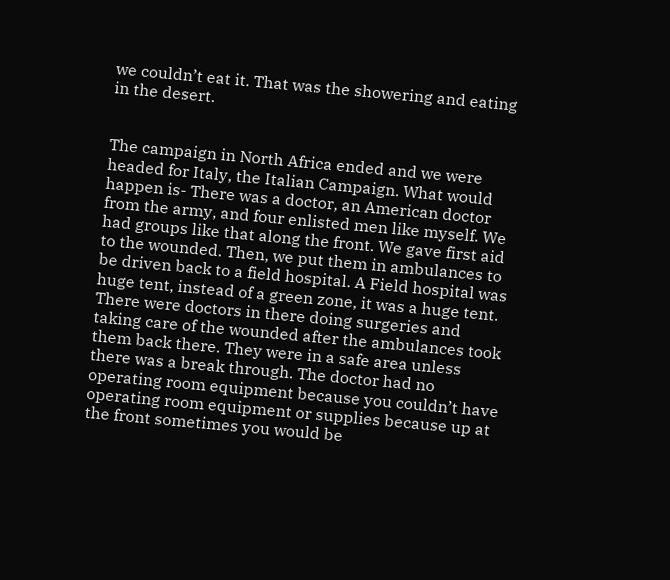we couldn’t eat it. That was the showering and eating in the desert.


The campaign in North Africa ended and we were headed for Italy, the Italian Campaign. What would happen is- There was a doctor, an American doctor from the army, and four enlisted men like myself. We had groups like that along the front. We gave first aid to the wounded. Then, we put them in ambulances to be driven back to a field hospital. A Field hospital was huge tent, instead of a green zone, it was a huge tent. There were doctors in there doing surgeries and taking care of the wounded after the ambulances took them back there. They were in a safe area unless there was a break through. The doctor had no operating room equipment because you couldn’t have operating room equipment or supplies because up at the front sometimes you would be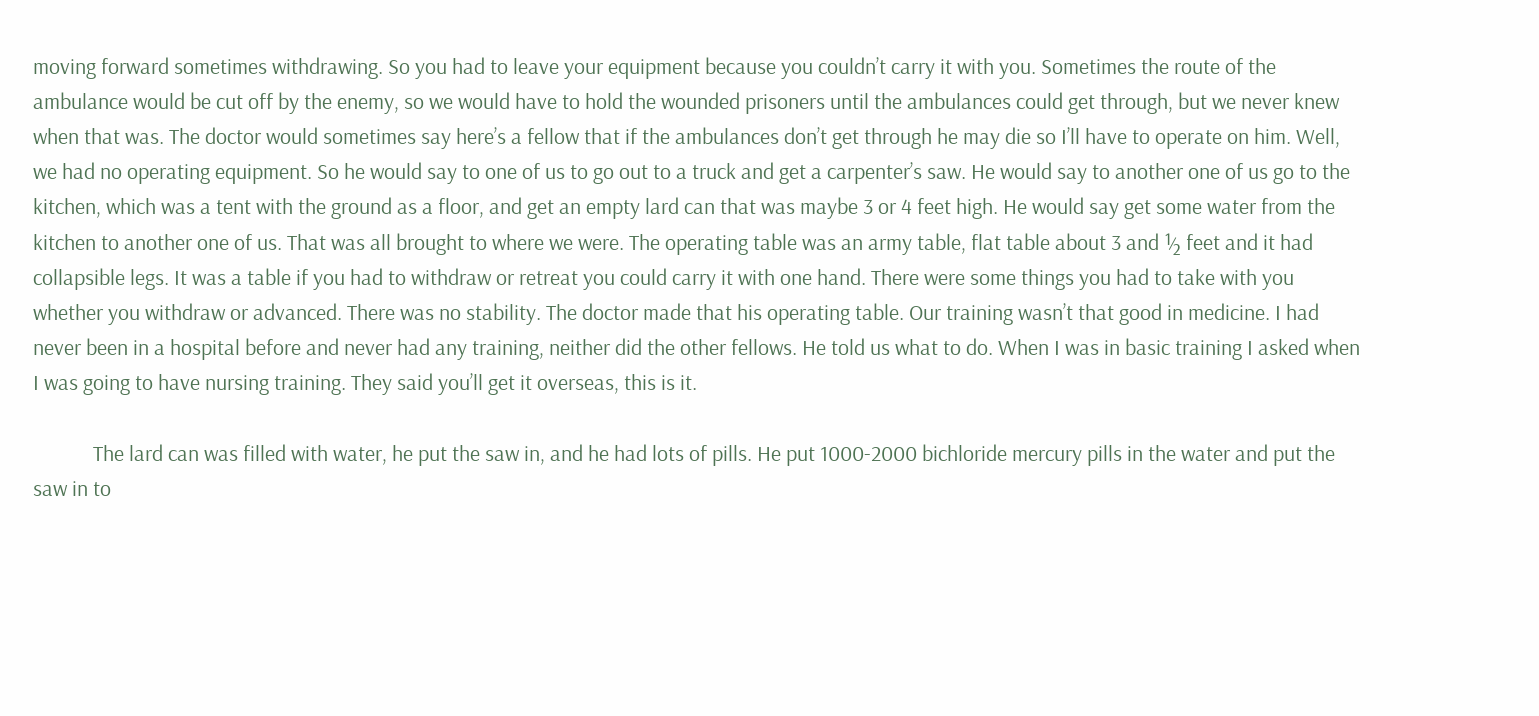moving forward sometimes withdrawing. So you had to leave your equipment because you couldn’t carry it with you. Sometimes the route of the ambulance would be cut off by the enemy, so we would have to hold the wounded prisoners until the ambulances could get through, but we never knew when that was. The doctor would sometimes say here’s a fellow that if the ambulances don’t get through he may die so I’ll have to operate on him. Well, we had no operating equipment. So he would say to one of us to go out to a truck and get a carpenter’s saw. He would say to another one of us go to the kitchen, which was a tent with the ground as a floor, and get an empty lard can that was maybe 3 or 4 feet high. He would say get some water from the kitchen to another one of us. That was all brought to where we were. The operating table was an army table, flat table about 3 and ½ feet and it had collapsible legs. It was a table if you had to withdraw or retreat you could carry it with one hand. There were some things you had to take with you whether you withdraw or advanced. There was no stability. The doctor made that his operating table. Our training wasn’t that good in medicine. I had never been in a hospital before and never had any training, neither did the other fellows. He told us what to do. When I was in basic training I asked when I was going to have nursing training. They said you’ll get it overseas, this is it.

            The lard can was filled with water, he put the saw in, and he had lots of pills. He put 1000-2000 bichloride mercury pills in the water and put the saw in to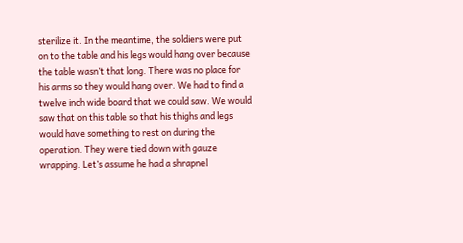sterilize it. In the meantime, the soldiers were put on to the table and his legs would hang over because the table wasn’t that long. There was no place for his arms so they would hang over. We had to find a twelve inch wide board that we could saw. We would saw that on this table so that his thighs and legs would have something to rest on during the operation. They were tied down with gauze wrapping. Let’s assume he had a shrapnel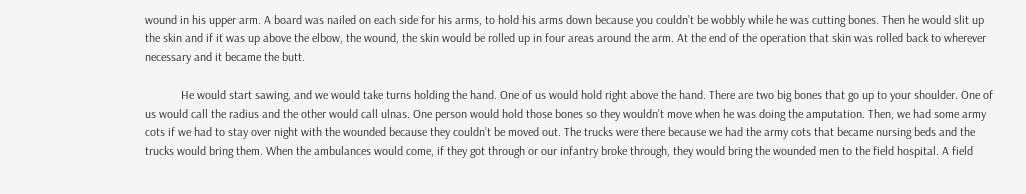wound in his upper arm. A board was nailed on each side for his arms, to hold his arms down because you couldn’t be wobbly while he was cutting bones. Then he would slit up the skin and if it was up above the elbow, the wound, the skin would be rolled up in four areas around the arm. At the end of the operation that skin was rolled back to wherever necessary and it became the butt.

            He would start sawing, and we would take turns holding the hand. One of us would hold right above the hand. There are two big bones that go up to your shoulder. One of us would call the radius and the other would call ulnas. One person would hold those bones so they wouldn’t move when he was doing the amputation. Then, we had some army cots if we had to stay over night with the wounded because they couldn’t be moved out. The trucks were there because we had the army cots that became nursing beds and the trucks would bring them. When the ambulances would come, if they got through or our infantry broke through, they would bring the wounded men to the field hospital. A field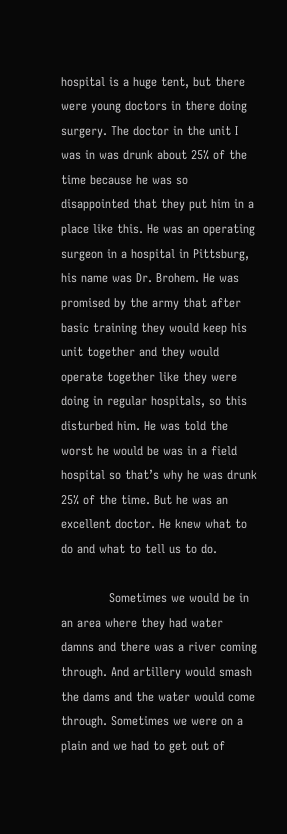hospital is a huge tent, but there were young doctors in there doing surgery. The doctor in the unit I was in was drunk about 25% of the time because he was so disappointed that they put him in a place like this. He was an operating surgeon in a hospital in Pittsburg, his name was Dr. Brohem. He was promised by the army that after basic training they would keep his unit together and they would operate together like they were doing in regular hospitals, so this disturbed him. He was told the worst he would be was in a field hospital so that’s why he was drunk 25% of the time. But he was an excellent doctor. He knew what to do and what to tell us to do.

            Sometimes we would be in an area where they had water damns and there was a river coming through. And artillery would smash the dams and the water would come through. Sometimes we were on a plain and we had to get out of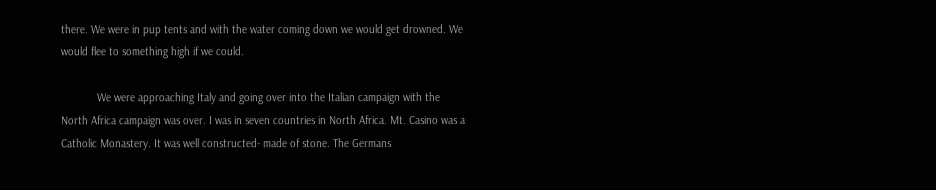there. We were in pup tents and with the water coming down we would get drowned. We would flee to something high if we could.

            We were approaching Italy and going over into the Italian campaign with the North Africa campaign was over. I was in seven countries in North Africa. Mt. Casino was a Catholic Monastery. It was well constructed- made of stone. The Germans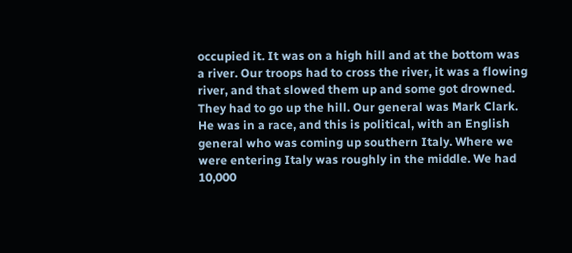occupied it. It was on a high hill and at the bottom was a river. Our troops had to cross the river, it was a flowing river, and that slowed them up and some got drowned. They had to go up the hill. Our general was Mark Clark. He was in a race, and this is political, with an English general who was coming up southern Italy. Where we were entering Italy was roughly in the middle. We had 10,000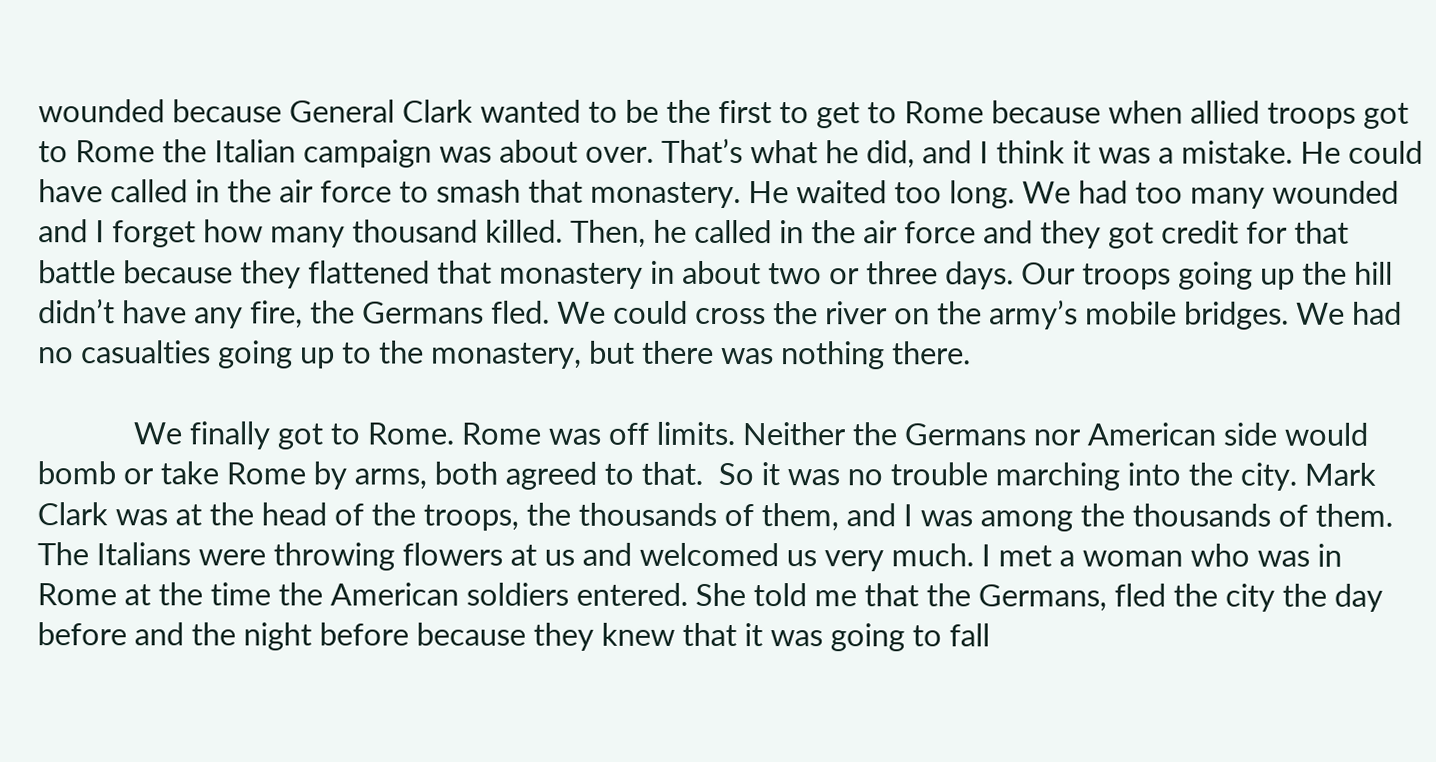wounded because General Clark wanted to be the first to get to Rome because when allied troops got to Rome the Italian campaign was about over. That’s what he did, and I think it was a mistake. He could have called in the air force to smash that monastery. He waited too long. We had too many wounded and I forget how many thousand killed. Then, he called in the air force and they got credit for that battle because they flattened that monastery in about two or three days. Our troops going up the hill didn’t have any fire, the Germans fled. We could cross the river on the army’s mobile bridges. We had no casualties going up to the monastery, but there was nothing there.

            We finally got to Rome. Rome was off limits. Neither the Germans nor American side would bomb or take Rome by arms, both agreed to that.  So it was no trouble marching into the city. Mark Clark was at the head of the troops, the thousands of them, and I was among the thousands of them. The Italians were throwing flowers at us and welcomed us very much. I met a woman who was in Rome at the time the American soldiers entered. She told me that the Germans, fled the city the day before and the night before because they knew that it was going to fall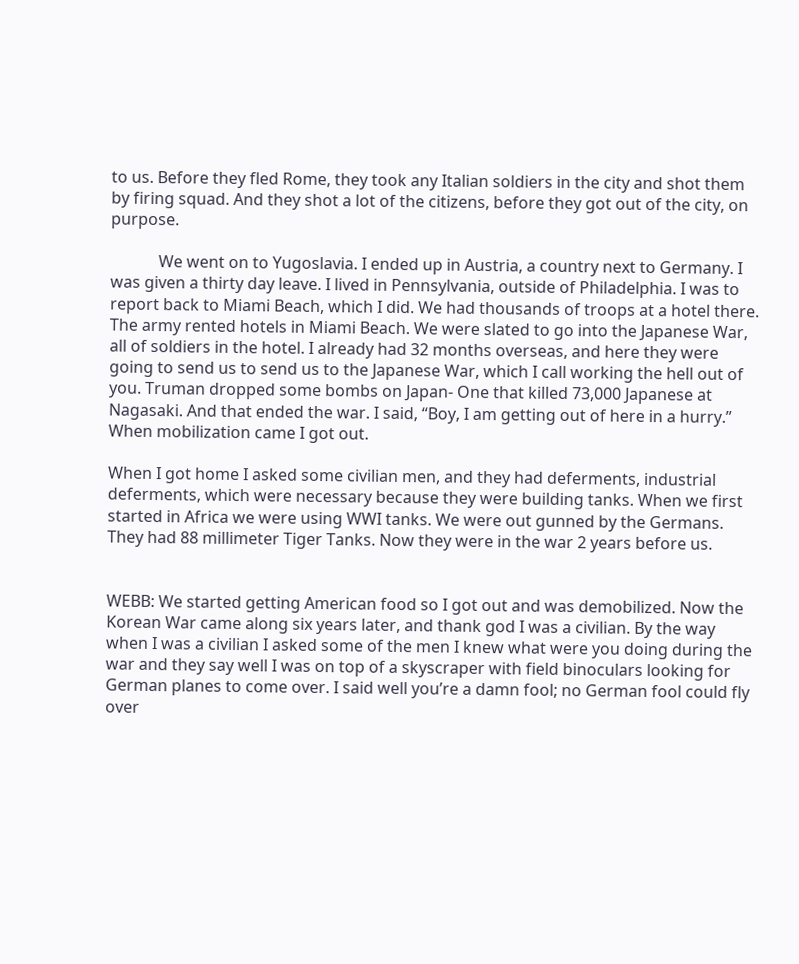to us. Before they fled Rome, they took any Italian soldiers in the city and shot them by firing squad. And they shot a lot of the citizens, before they got out of the city, on purpose.

            We went on to Yugoslavia. I ended up in Austria, a country next to Germany. I was given a thirty day leave. I lived in Pennsylvania, outside of Philadelphia. I was to report back to Miami Beach, which I did. We had thousands of troops at a hotel there. The army rented hotels in Miami Beach. We were slated to go into the Japanese War, all of soldiers in the hotel. I already had 32 months overseas, and here they were going to send us to send us to the Japanese War, which I call working the hell out of you. Truman dropped some bombs on Japan- One that killed 73,000 Japanese at Nagasaki. And that ended the war. I said, “Boy, I am getting out of here in a hurry.” When mobilization came I got out.

When I got home I asked some civilian men, and they had deferments, industrial deferments, which were necessary because they were building tanks. When we first started in Africa we were using WWI tanks. We were out gunned by the Germans. They had 88 millimeter Tiger Tanks. Now they were in the war 2 years before us.


WEBB: We started getting American food so I got out and was demobilized. Now the Korean War came along six years later, and thank god I was a civilian. By the way when I was a civilian I asked some of the men I knew what were you doing during the war and they say well I was on top of a skyscraper with field binoculars looking for German planes to come over. I said well you’re a damn fool; no German fool could fly over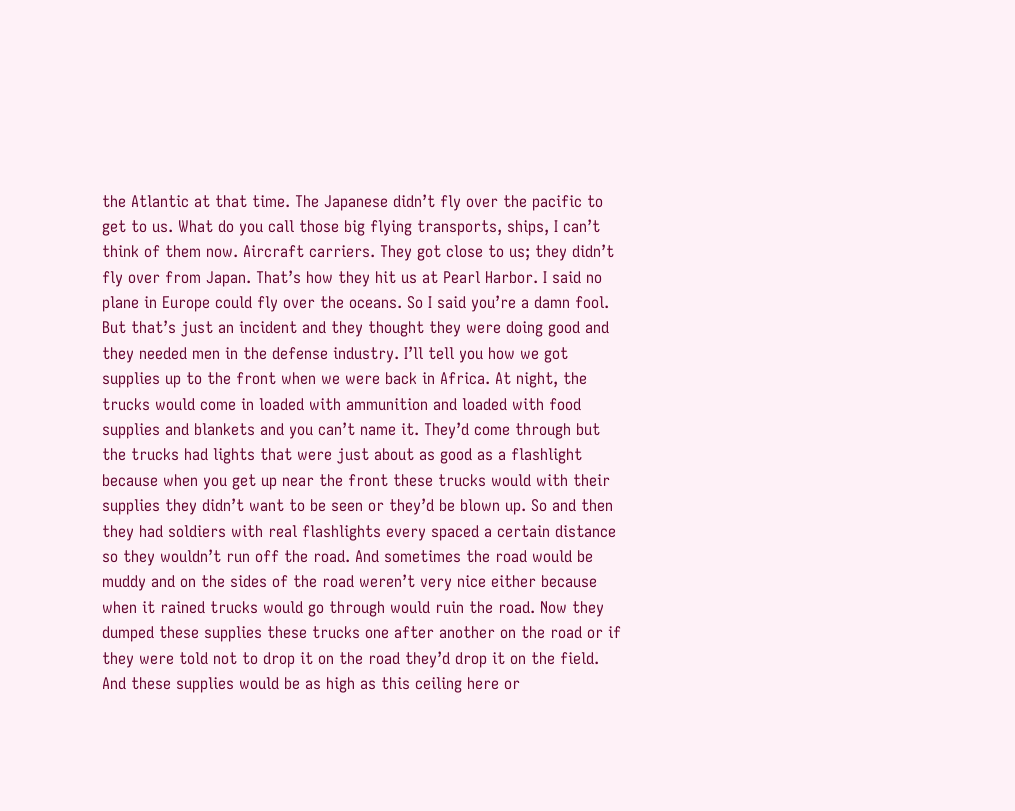the Atlantic at that time. The Japanese didn’t fly over the pacific to get to us. What do you call those big flying transports, ships, I can’t think of them now. Aircraft carriers. They got close to us; they didn’t fly over from Japan. That’s how they hit us at Pearl Harbor. I said no plane in Europe could fly over the oceans. So I said you’re a damn fool. But that’s just an incident and they thought they were doing good and they needed men in the defense industry. I’ll tell you how we got supplies up to the front when we were back in Africa. At night, the trucks would come in loaded with ammunition and loaded with food supplies and blankets and you can’t name it. They’d come through but the trucks had lights that were just about as good as a flashlight because when you get up near the front these trucks would with their supplies they didn’t want to be seen or they’d be blown up. So and then they had soldiers with real flashlights every spaced a certain distance so they wouldn’t run off the road. And sometimes the road would be muddy and on the sides of the road weren’t very nice either because when it rained trucks would go through would ruin the road. Now they dumped these supplies these trucks one after another on the road or if they were told not to drop it on the road they’d drop it on the field. And these supplies would be as high as this ceiling here or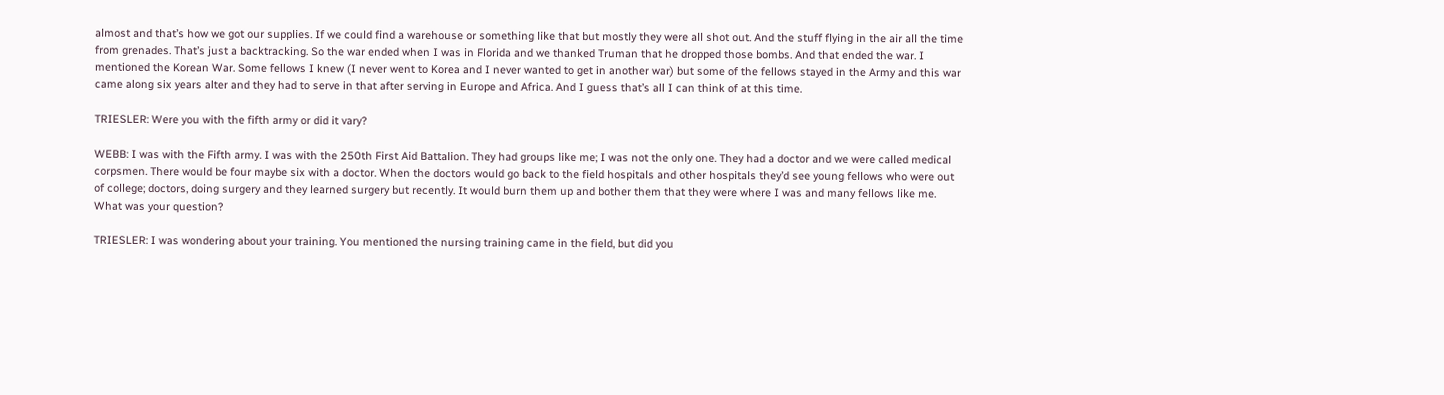almost and that’s how we got our supplies. If we could find a warehouse or something like that but mostly they were all shot out. And the stuff flying in the air all the time from grenades. That’s just a backtracking. So the war ended when I was in Florida and we thanked Truman that he dropped those bombs. And that ended the war. I mentioned the Korean War. Some fellows I knew (I never went to Korea and I never wanted to get in another war) but some of the fellows stayed in the Army and this war came along six years alter and they had to serve in that after serving in Europe and Africa. And I guess that’s all I can think of at this time.

TRIESLER: Were you with the fifth army or did it vary?

WEBB: I was with the Fifth army. I was with the 250th First Aid Battalion. They had groups like me; I was not the only one. They had a doctor and we were called medical corpsmen. There would be four maybe six with a doctor. When the doctors would go back to the field hospitals and other hospitals they’d see young fellows who were out of college; doctors, doing surgery and they learned surgery but recently. It would burn them up and bother them that they were where I was and many fellows like me. What was your question?

TRIESLER: I was wondering about your training. You mentioned the nursing training came in the field, but did you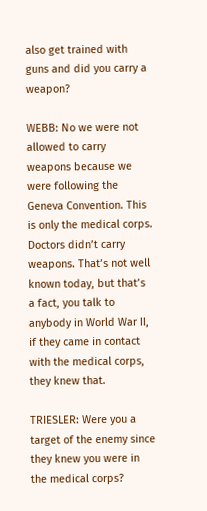also get trained with guns and did you carry a weapon?

WEBB: No we were not allowed to carry weapons because we were following the Geneva Convention. This is only the medical corps. Doctors didn’t carry weapons. That’s not well known today, but that’s a fact, you talk to anybody in World War II, if they came in contact with the medical corps, they knew that.

TRIESLER: Were you a target of the enemy since they knew you were in the medical corps?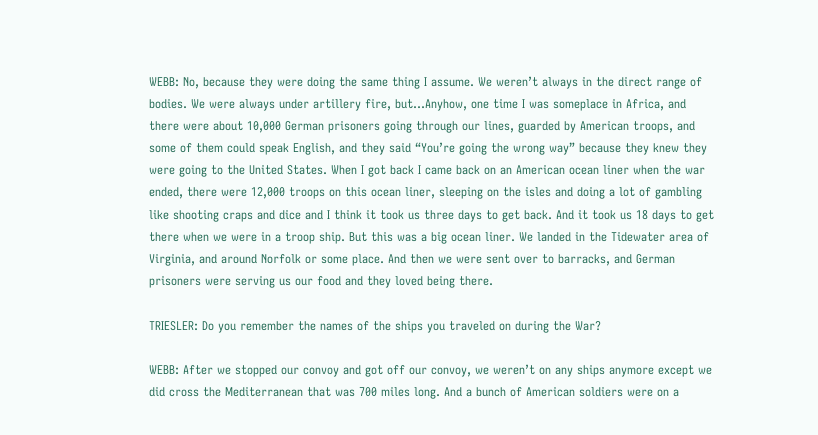WEBB: No, because they were doing the same thing I assume. We weren’t always in the direct range of bodies. We were always under artillery fire, but…Anyhow, one time I was someplace in Africa, and there were about 10,000 German prisoners going through our lines, guarded by American troops, and some of them could speak English, and they said “You’re going the wrong way” because they knew they were going to the United States. When I got back I came back on an American ocean liner when the war ended, there were 12,000 troops on this ocean liner, sleeping on the isles and doing a lot of gambling like shooting craps and dice and I think it took us three days to get back. And it took us 18 days to get there when we were in a troop ship. But this was a big ocean liner. We landed in the Tidewater area of Virginia, and around Norfolk or some place. And then we were sent over to barracks, and German prisoners were serving us our food and they loved being there.

TRIESLER: Do you remember the names of the ships you traveled on during the War?

WEBB: After we stopped our convoy and got off our convoy, we weren’t on any ships anymore except we did cross the Mediterranean that was 700 miles long. And a bunch of American soldiers were on a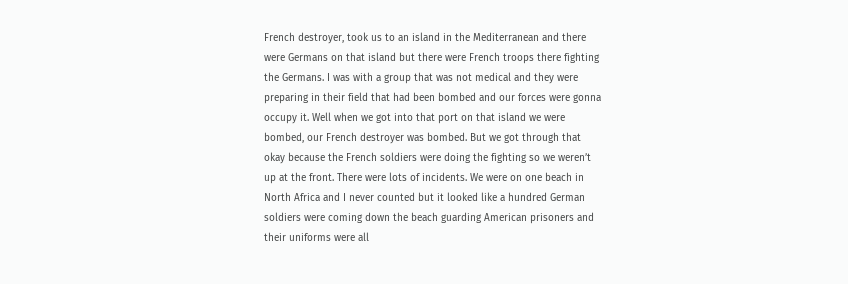French destroyer, took us to an island in the Mediterranean and there were Germans on that island but there were French troops there fighting the Germans. I was with a group that was not medical and they were preparing in their field that had been bombed and our forces were gonna occupy it. Well when we got into that port on that island we were bombed, our French destroyer was bombed. But we got through that okay because the French soldiers were doing the fighting so we weren’t up at the front. There were lots of incidents. We were on one beach in North Africa and I never counted but it looked like a hundred German soldiers were coming down the beach guarding American prisoners and their uniforms were all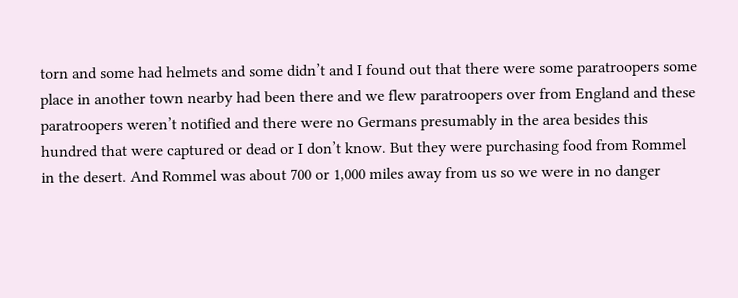torn and some had helmets and some didn’t and I found out that there were some paratroopers some place in another town nearby had been there and we flew paratroopers over from England and these paratroopers weren’t notified and there were no Germans presumably in the area besides this hundred that were captured or dead or I don’t know. But they were purchasing food from Rommel in the desert. And Rommel was about 700 or 1,000 miles away from us so we were in no danger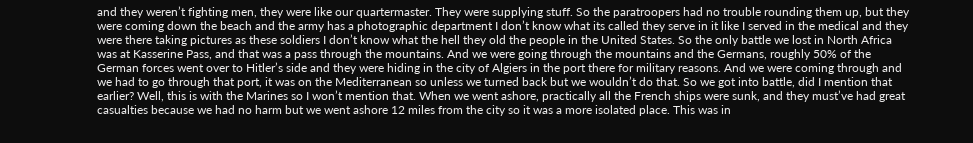and they weren’t fighting men, they were like our quartermaster. They were supplying stuff. So the paratroopers had no trouble rounding them up, but they were coming down the beach and the army has a photographic department I don’t know what its called they serve in it like I served in the medical and they were there taking pictures as these soldiers I don’t know what the hell they old the people in the United States. So the only battle we lost in North Africa was at Kasserine Pass, and that was a pass through the mountains. And we were going through the mountains and the Germans, roughly 50% of the German forces went over to Hitler’s side and they were hiding in the city of Algiers in the port there for military reasons. And we were coming through and we had to go through that port, it was on the Mediterranean so unless we turned back but we wouldn’t do that. So we got into battle, did I mention that earlier? Well, this is with the Marines so I won’t mention that. When we went ashore, practically all the French ships were sunk, and they must’ve had great casualties because we had no harm but we went ashore 12 miles from the city so it was a more isolated place. This was in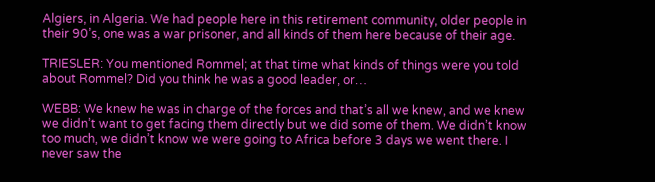Algiers, in Algeria. We had people here in this retirement community, older people in their 90’s, one was a war prisoner, and all kinds of them here because of their age.

TRIESLER: You mentioned Rommel; at that time what kinds of things were you told about Rommel? Did you think he was a good leader, or…

WEBB: We knew he was in charge of the forces and that’s all we knew, and we knew we didn’t want to get facing them directly but we did some of them. We didn’t know too much, we didn’t know we were going to Africa before 3 days we went there. I never saw the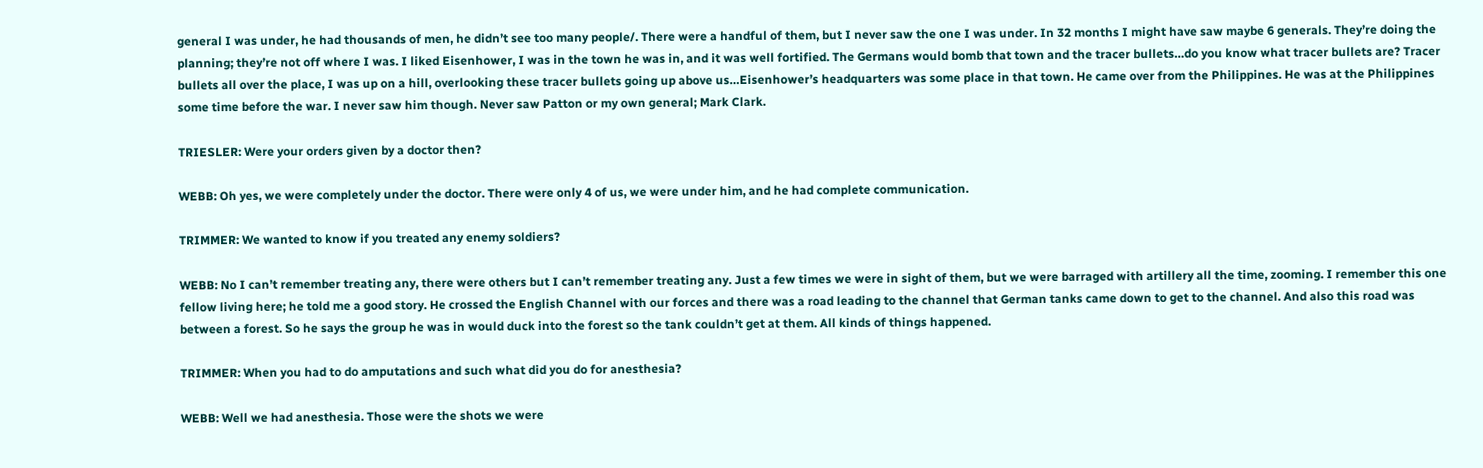general I was under, he had thousands of men, he didn’t see too many people/. There were a handful of them, but I never saw the one I was under. In 32 months I might have saw maybe 6 generals. They’re doing the planning; they’re not off where I was. I liked Eisenhower, I was in the town he was in, and it was well fortified. The Germans would bomb that town and the tracer bullets…do you know what tracer bullets are? Tracer bullets all over the place, I was up on a hill, overlooking these tracer bullets going up above us…Eisenhower’s headquarters was some place in that town. He came over from the Philippines. He was at the Philippines some time before the war. I never saw him though. Never saw Patton or my own general; Mark Clark.

TRIESLER: Were your orders given by a doctor then?

WEBB: Oh yes, we were completely under the doctor. There were only 4 of us, we were under him, and he had complete communication.

TRIMMER: We wanted to know if you treated any enemy soldiers?

WEBB: No I can’t remember treating any, there were others but I can’t remember treating any. Just a few times we were in sight of them, but we were barraged with artillery all the time, zooming. I remember this one fellow living here; he told me a good story. He crossed the English Channel with our forces and there was a road leading to the channel that German tanks came down to get to the channel. And also this road was between a forest. So he says the group he was in would duck into the forest so the tank couldn’t get at them. All kinds of things happened.

TRIMMER: When you had to do amputations and such what did you do for anesthesia?

WEBB: Well we had anesthesia. Those were the shots we were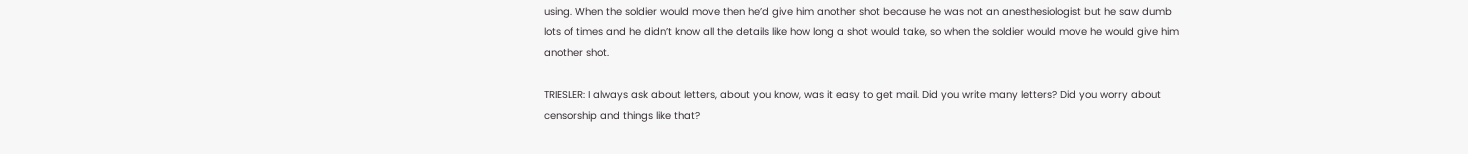using. When the soldier would move then he’d give him another shot because he was not an anesthesiologist but he saw dumb lots of times and he didn’t know all the details like how long a shot would take, so when the soldier would move he would give him another shot.

TRIESLER: I always ask about letters, about you know, was it easy to get mail. Did you write many letters? Did you worry about censorship and things like that?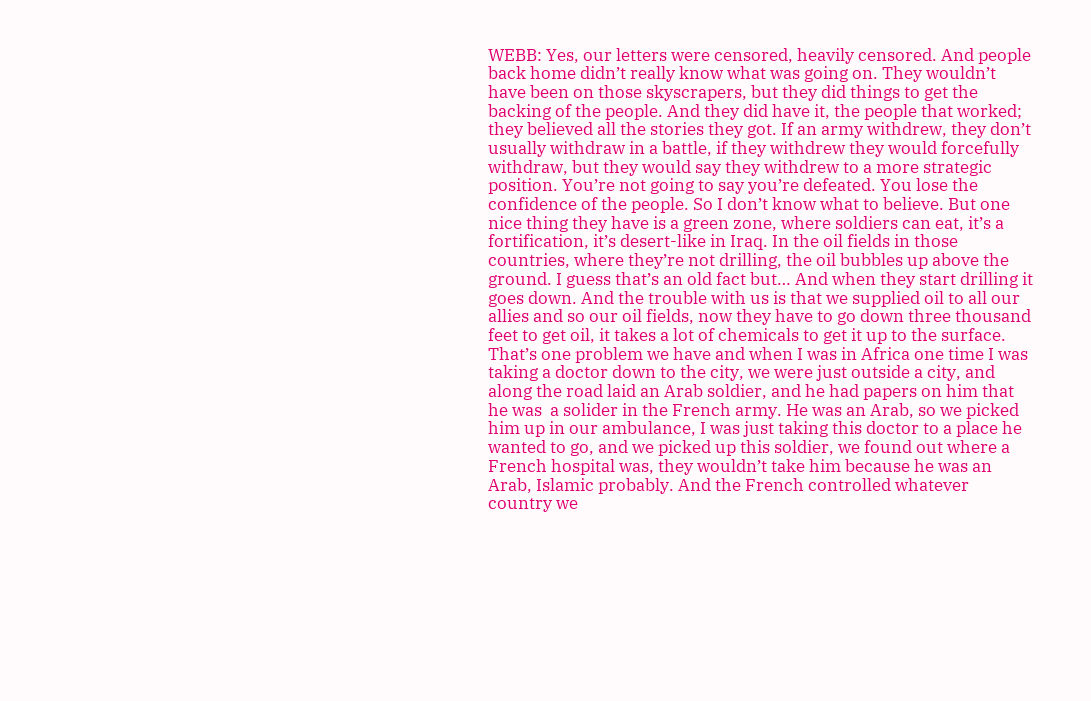WEBB: Yes, our letters were censored, heavily censored. And people back home didn’t really know what was going on. They wouldn’t have been on those skyscrapers, but they did things to get the backing of the people. And they did have it, the people that worked; they believed all the stories they got. If an army withdrew, they don’t usually withdraw in a battle, if they withdrew they would forcefully withdraw, but they would say they withdrew to a more strategic position. You’re not going to say you’re defeated. You lose the confidence of the people. So I don’t know what to believe. But one nice thing they have is a green zone, where soldiers can eat, it’s a fortification, it’s desert-like in Iraq. In the oil fields in those countries, where they’re not drilling, the oil bubbles up above the ground. I guess that’s an old fact but… And when they start drilling it goes down. And the trouble with us is that we supplied oil to all our allies and so our oil fields, now they have to go down three thousand feet to get oil, it takes a lot of chemicals to get it up to the surface. That’s one problem we have and when I was in Africa one time I was taking a doctor down to the city, we were just outside a city, and along the road laid an Arab soldier, and he had papers on him that he was  a solider in the French army. He was an Arab, so we picked him up in our ambulance, I was just taking this doctor to a place he wanted to go, and we picked up this soldier, we found out where a French hospital was, they wouldn’t take him because he was an Arab, Islamic probably. And the French controlled whatever country we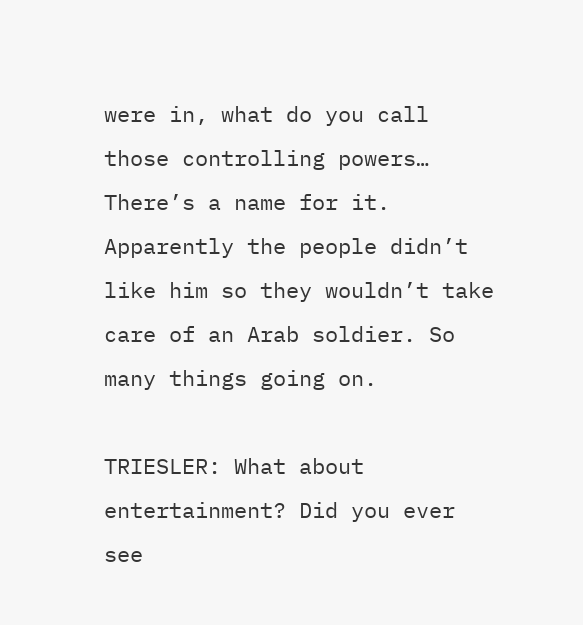were in, what do you call those controlling powers… There’s a name for it. Apparently the people didn’t like him so they wouldn’t take care of an Arab soldier. So many things going on.

TRIESLER: What about entertainment? Did you ever see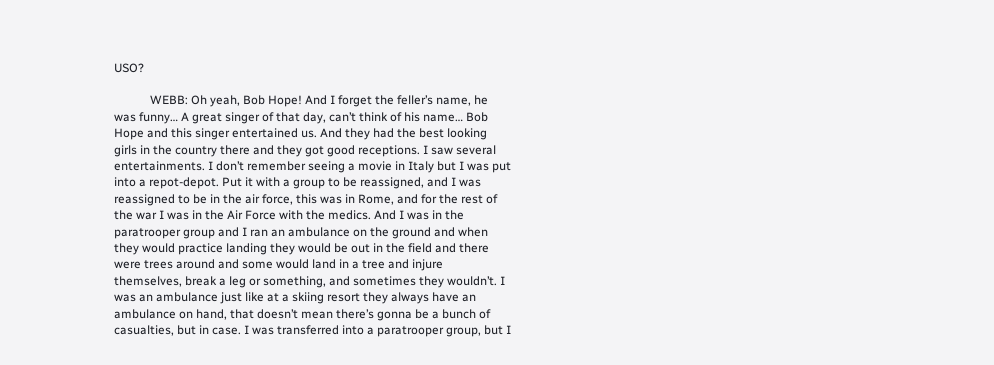USO?

            WEBB: Oh yeah, Bob Hope! And I forget the feller’s name, he was funny… A great singer of that day, can’t think of his name… Bob Hope and this singer entertained us. And they had the best looking girls in the country there and they got good receptions. I saw several entertainments. I don’t remember seeing a movie in Italy but I was put into a repot-depot. Put it with a group to be reassigned, and I was reassigned to be in the air force, this was in Rome, and for the rest of the war I was in the Air Force with the medics. And I was in the paratrooper group and I ran an ambulance on the ground and when they would practice landing they would be out in the field and there were trees around and some would land in a tree and injure themselves, break a leg or something, and sometimes they wouldn’t. I was an ambulance just like at a skiing resort they always have an ambulance on hand, that doesn’t mean there’s gonna be a bunch of casualties, but in case. I was transferred into a paratrooper group, but I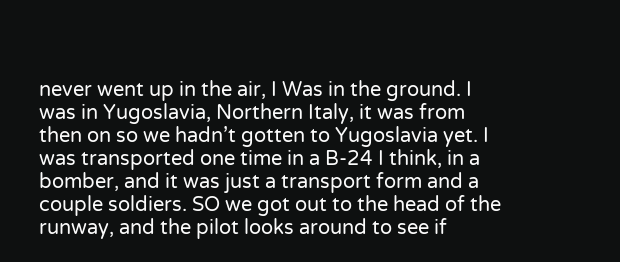never went up in the air, I Was in the ground. I was in Yugoslavia, Northern Italy, it was from then on so we hadn’t gotten to Yugoslavia yet. I was transported one time in a B-24 I think, in a bomber, and it was just a transport form and a couple soldiers. SO we got out to the head of the runway, and the pilot looks around to see if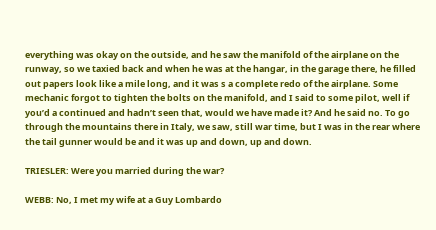everything was okay on the outside, and he saw the manifold of the airplane on the runway, so we taxied back and when he was at the hangar, in the garage there, he filled out papers look like a mile long, and it was s a complete redo of the airplane. Some mechanic forgot to tighten the bolts on the manifold, and I said to some pilot, well if you’d a continued and hadn’t seen that, would we have made it? And he said no. To go through the mountains there in Italy, we saw, still war time, but I was in the rear where the tail gunner would be and it was up and down, up and down.

TRIESLER: Were you married during the war?

WEBB: No, I met my wife at a Guy Lombardo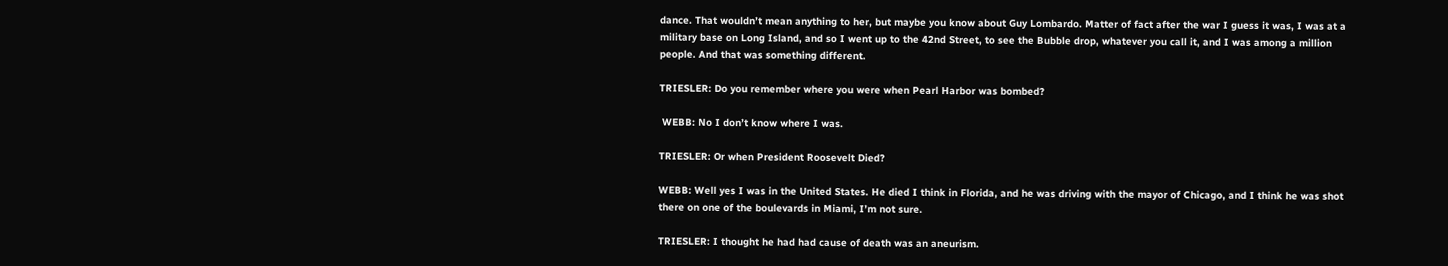dance. That wouldn’t mean anything to her, but maybe you know about Guy Lombardo. Matter of fact after the war I guess it was, I was at a military base on Long Island, and so I went up to the 42nd Street, to see the Bubble drop, whatever you call it, and I was among a million people. And that was something different.

TRIESLER: Do you remember where you were when Pearl Harbor was bombed?

 WEBB: No I don’t know where I was.

TRIESLER: Or when President Roosevelt Died?

WEBB: Well yes I was in the United States. He died I think in Florida, and he was driving with the mayor of Chicago, and I think he was shot there on one of the boulevards in Miami, I’m not sure.

TRIESLER: I thought he had had cause of death was an aneurism.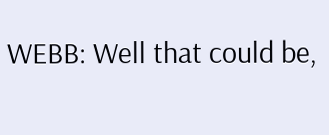WEBB: Well that could be,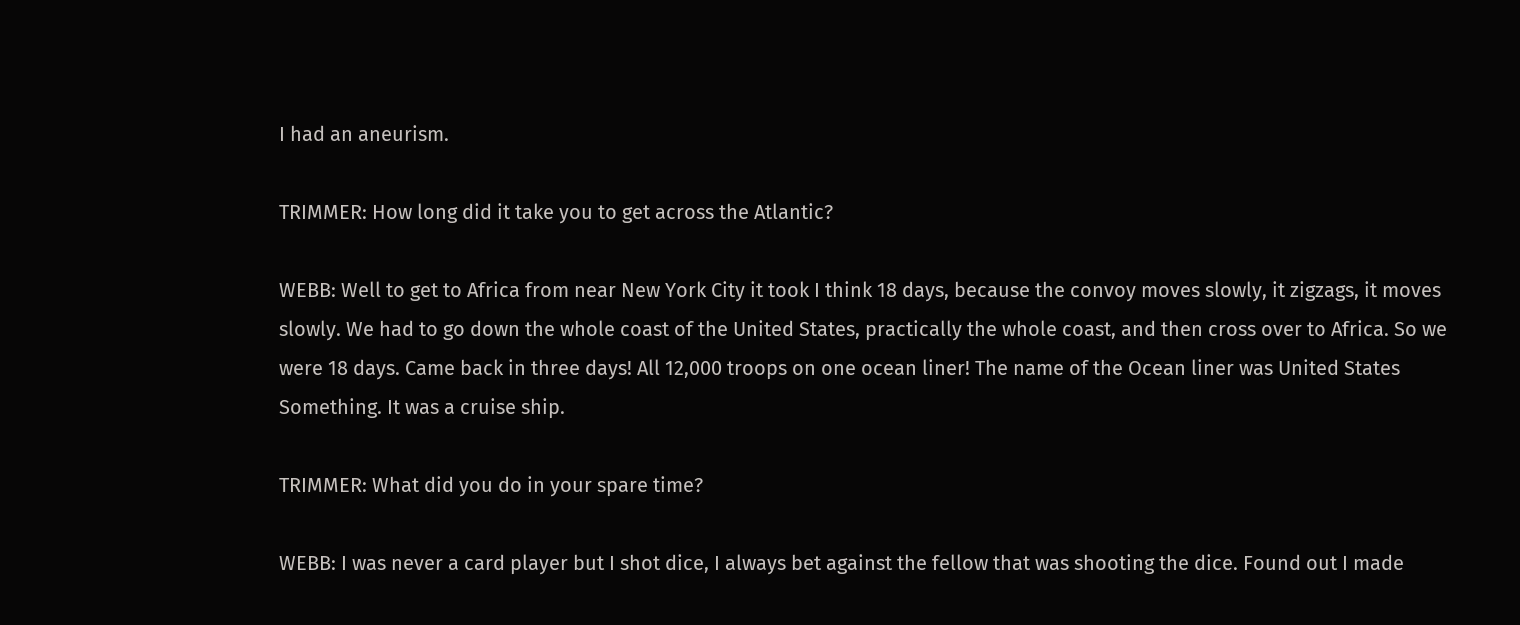I had an aneurism.

TRIMMER: How long did it take you to get across the Atlantic?

WEBB: Well to get to Africa from near New York City it took I think 18 days, because the convoy moves slowly, it zigzags, it moves slowly. We had to go down the whole coast of the United States, practically the whole coast, and then cross over to Africa. So we were 18 days. Came back in three days! All 12,000 troops on one ocean liner! The name of the Ocean liner was United States Something. It was a cruise ship.

TRIMMER: What did you do in your spare time?

WEBB: I was never a card player but I shot dice, I always bet against the fellow that was shooting the dice. Found out I made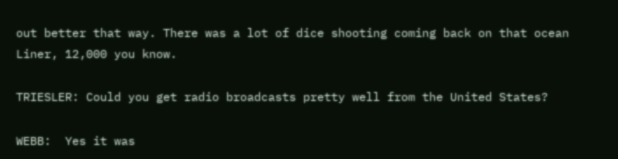out better that way. There was a lot of dice shooting coming back on that ocean Liner, 12,000 you know.

TRIESLER: Could you get radio broadcasts pretty well from the United States?

WEBB:  Yes it was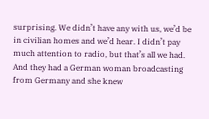surprising. We didn’t have any with us, we’d be in civilian homes and we’d hear. I didn’t pay much attention to radio, but that’s all we had. And they had a German woman broadcasting from Germany and she knew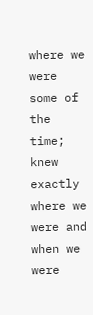where we were some of the time; knew exactly where we were and when we were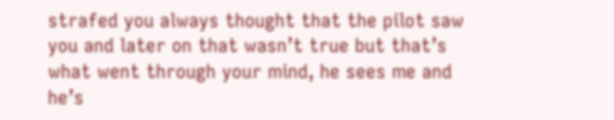strafed you always thought that the pilot saw you and later on that wasn’t true but that’s what went through your mind, he sees me and he’s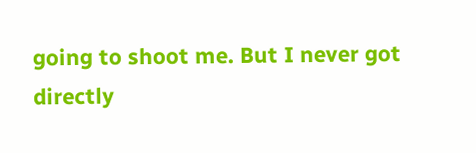going to shoot me. But I never got directly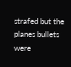strafed but the planes bullets were